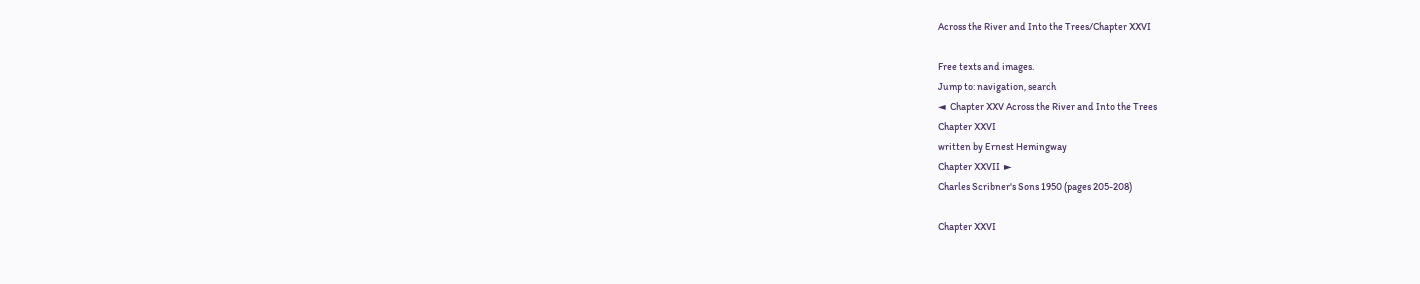Across the River and Into the Trees/Chapter XXVI

Free texts and images.
Jump to: navigation, search
◄  Chapter XXV Across the River and Into the Trees
Chapter XXVI
written by Ernest Hemingway
Chapter XXVII  ►
Charles Scribner's Sons 1950 (pages 205-208)

Chapter XXVI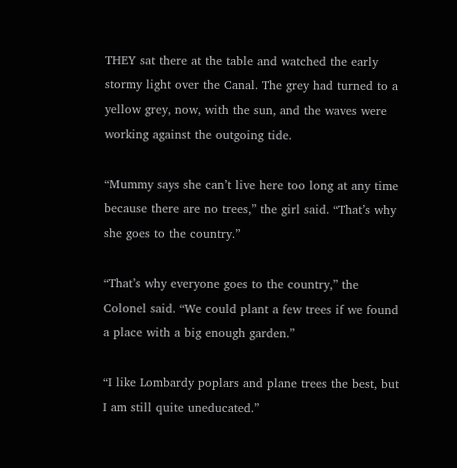THEY sat there at the table and watched the early stormy light over the Canal. The grey had turned to a yellow grey, now, with the sun, and the waves were working against the outgoing tide.

“Mummy says she can’t live here too long at any time because there are no trees,” the girl said. “That’s why she goes to the country.”

“That’s why everyone goes to the country,” the Colonel said. “We could plant a few trees if we found a place with a big enough garden.”

“I like Lombardy poplars and plane trees the best, but I am still quite uneducated.”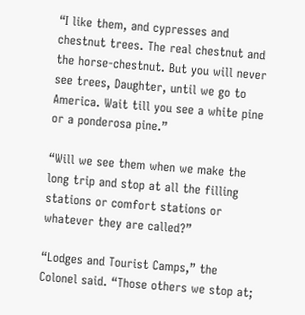“I like them, and cypresses and chestnut trees. The real chestnut and the horse-chestnut. But you will never see trees, Daughter, until we go to America. Wait till you see a white pine or a ponderosa pine.”

“Will we see them when we make the long trip and stop at all the filling stations or comfort stations or whatever they are called?”

“Lodges and Tourist Camps,” the Colonel said. “Those others we stop at;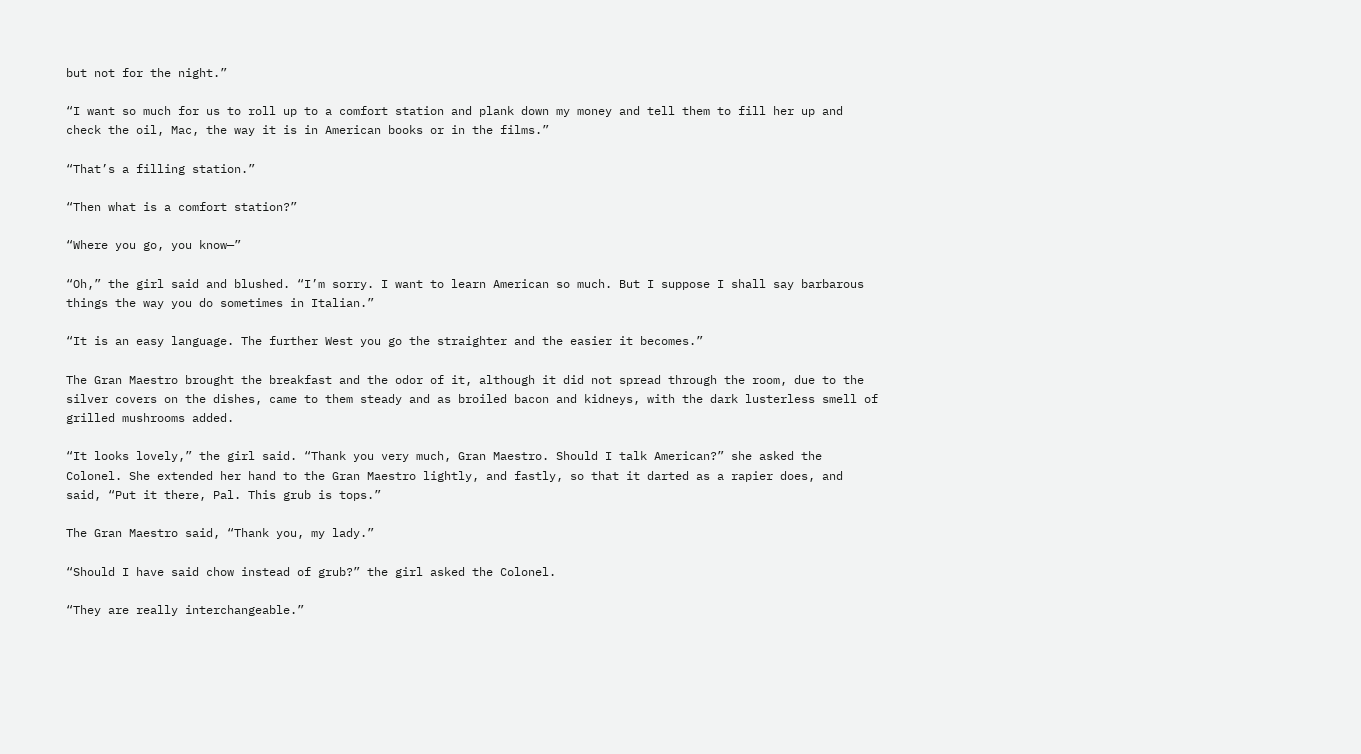but not for the night.”

“I want so much for us to roll up to a comfort station and plank down my money and tell them to fill her up and check the oil, Mac, the way it is in American books or in the films.”

“That’s a filling station.”

“Then what is a comfort station?”

“Where you go, you know—”

“Oh,” the girl said and blushed. “I’m sorry. I want to learn American so much. But I suppose I shall say barbarous things the way you do sometimes in Italian.”

“It is an easy language. The further West you go the straighter and the easier it becomes.”

The Gran Maestro brought the breakfast and the odor of it, although it did not spread through the room, due to the silver covers on the dishes, came to them steady and as broiled bacon and kidneys, with the dark lusterless smell of grilled mushrooms added.

“It looks lovely,” the girl said. “Thank you very much, Gran Maestro. Should I talk American?” she asked the Colonel. She extended her hand to the Gran Maestro lightly, and fastly, so that it darted as a rapier does, and said, “Put it there, Pal. This grub is tops.”

The Gran Maestro said, “Thank you, my lady.”

“Should I have said chow instead of grub?” the girl asked the Colonel.

“They are really interchangeable.”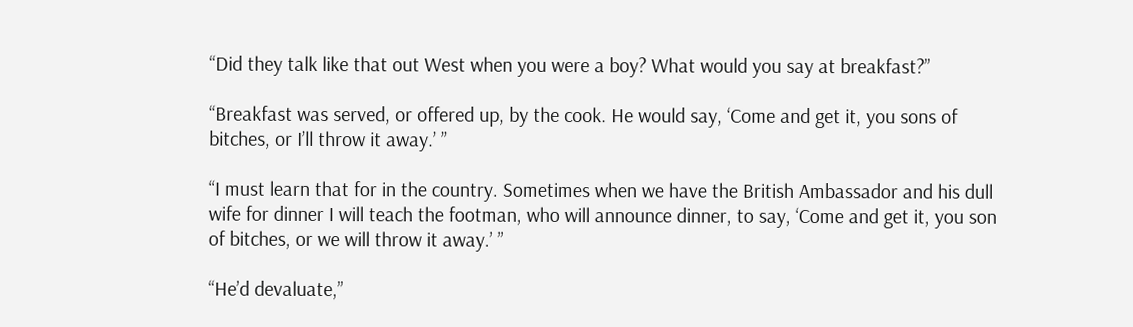“Did they talk like that out West when you were a boy? What would you say at breakfast?”

“Breakfast was served, or offered up, by the cook. He would say, ‘Come and get it, you sons of bitches, or I’ll throw it away.’ ”

“I must learn that for in the country. Sometimes when we have the British Ambassador and his dull wife for dinner I will teach the footman, who will announce dinner, to say, ‘Come and get it, you son of bitches, or we will throw it away.’ ”

“He’d devaluate,”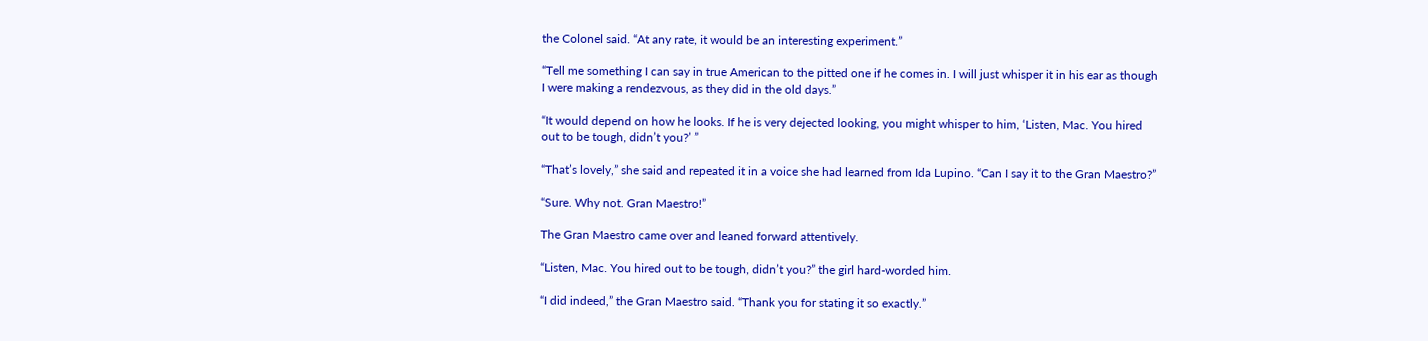the Colonel said. “At any rate, it would be an interesting experiment.”

“Tell me something I can say in true American to the pitted one if he comes in. I will just whisper it in his ear as though I were making a rendezvous, as they did in the old days.”

“It would depend on how he looks. If he is very dejected looking, you might whisper to him, ‘Listen, Mac. You hired out to be tough, didn’t you?’ ”

“That’s lovely,” she said and repeated it in a voice she had learned from Ida Lupino. “Can I say it to the Gran Maestro?”

“Sure. Why not. Gran Maestro!”

The Gran Maestro came over and leaned forward attentively.

“Listen, Mac. You hired out to be tough, didn’t you?” the girl hard-worded him.

“I did indeed,” the Gran Maestro said. “Thank you for stating it so exactly.”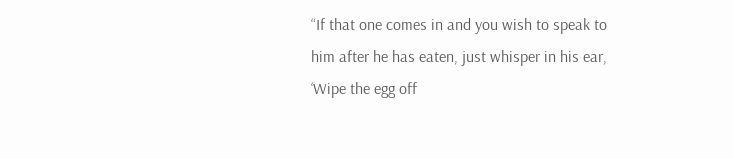“If that one comes in and you wish to speak to him after he has eaten, just whisper in his ear, ‘Wipe the egg off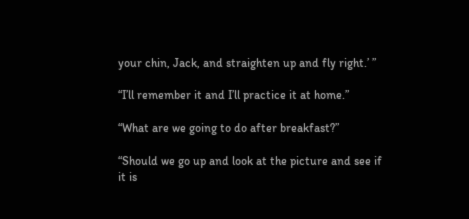your chin, Jack, and straighten up and fly right.’ ”

“I’ll remember it and I’ll practice it at home.”

“What are we going to do after breakfast?”

“Should we go up and look at the picture and see if it is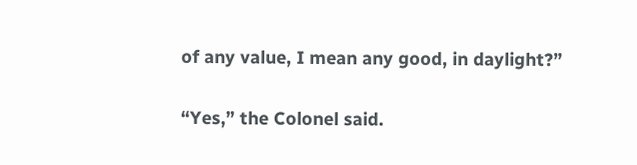of any value, I mean any good, in daylight?”

“Yes,” the Colonel said.